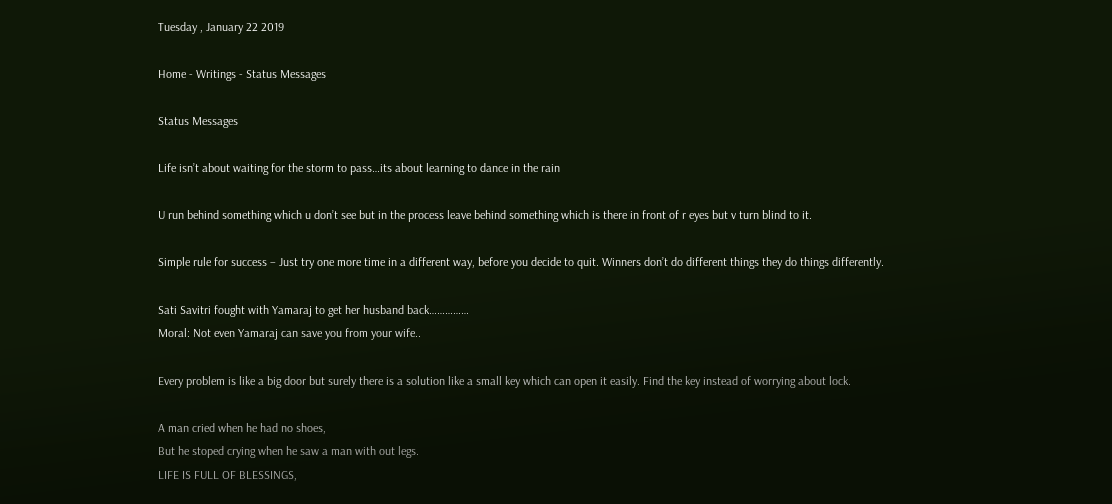Tuesday , January 22 2019

Home - Writings - Status Messages

Status Messages

Life isn’t about waiting for the storm to pass…its about learning to dance in the rain

U run behind something which u don’t see but in the process leave behind something which is there in front of r eyes but v turn blind to it.

Simple rule for success – Just try one more time in a different way, before you decide to quit. Winners don’t do different things they do things differently.

Sati Savitri fought with Yamaraj to get her husband back……………
Moral: Not even Yamaraj can save you from your wife..

Every problem is like a big door but surely there is a solution like a small key which can open it easily. Find the key instead of worrying about lock.

A man cried when he had no shoes,
But he stoped crying when he saw a man with out legs.
LIFE IS FULL OF BLESSINGS,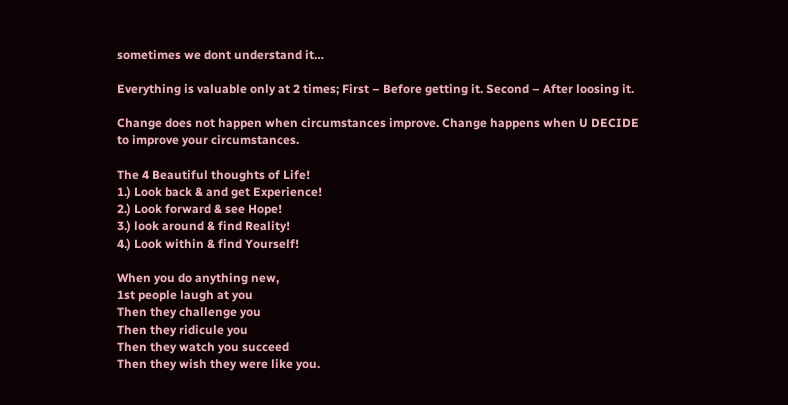sometimes we dont understand it…

Everything is valuable only at 2 times; First – Before getting it. Second – After loosing it.

Change does not happen when circumstances improve. Change happens when U DECIDE to improve your circumstances.

The 4 Beautiful thoughts of Life!
1.) Look back & and get Experience!
2.) Look forward & see Hope!
3.) look around & find Reality!
4.) Look within & find Yourself!

When you do anything new,
1st people laugh at you
Then they challenge you
Then they ridicule you
Then they watch you succeed
Then they wish they were like you.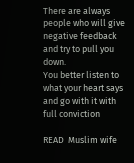There are always people who will give negative feedback and try to pull you down.
You better listen to what your heart says and go with it with full conviction

READ  Muslim wife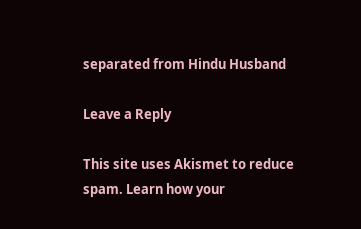separated from Hindu Husband

Leave a Reply

This site uses Akismet to reduce spam. Learn how your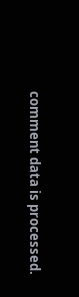comment data is processed.